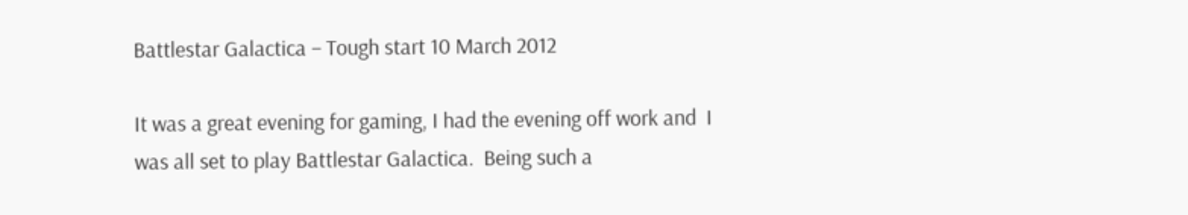Battlestar Galactica – Tough start 10 March 2012

It was a great evening for gaming, I had the evening off work and  I was all set to play Battlestar Galactica.  Being such a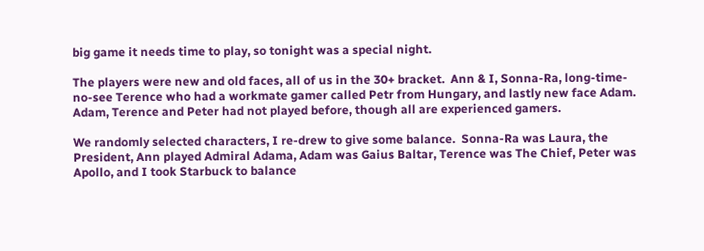big game it needs time to play, so tonight was a special night.

The players were new and old faces, all of us in the 30+ bracket.  Ann & I, Sonna-Ra, long-time-no-see Terence who had a workmate gamer called Petr from Hungary, and lastly new face Adam.  Adam, Terence and Peter had not played before, though all are experienced gamers.

We randomly selected characters, I re-drew to give some balance.  Sonna-Ra was Laura, the President, Ann played Admiral Adama, Adam was Gaius Baltar, Terence was The Chief, Peter was Apollo, and I took Starbuck to balance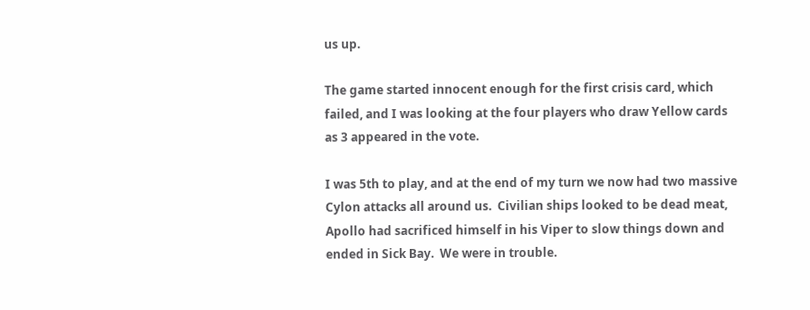us up.

The game started innocent enough for the first crisis card, which failed, and I was looking at the four players who draw Yellow cards as 3 appeared in the vote.

I was 5th to play, and at the end of my turn we now had two massive Cylon attacks all around us.  Civilian ships looked to be dead meat, Apollo had sacrificed himself in his Viper to slow things down and ended in Sick Bay.  We were in trouble.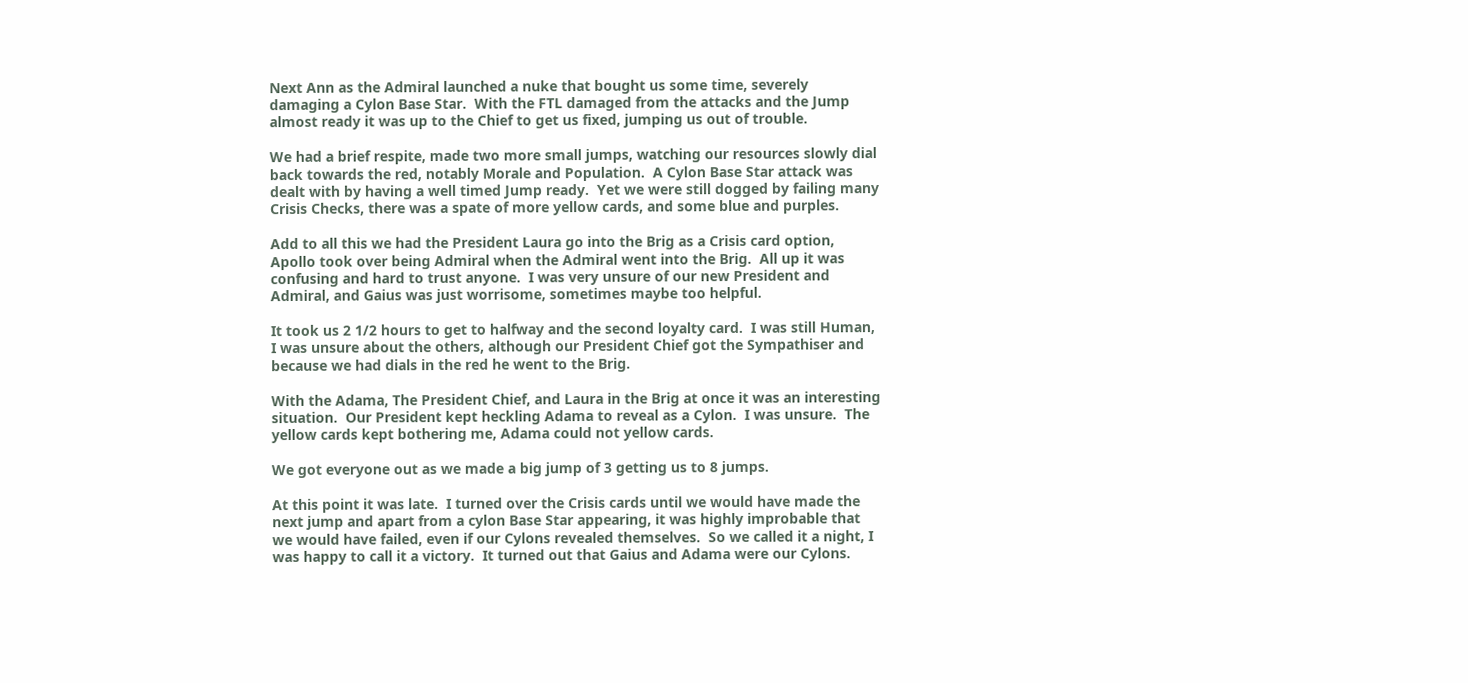Next Ann as the Admiral launched a nuke that bought us some time, severely damaging a Cylon Base Star.  With the FTL damaged from the attacks and the Jump almost ready it was up to the Chief to get us fixed, jumping us out of trouble.

We had a brief respite, made two more small jumps, watching our resources slowly dial back towards the red, notably Morale and Population.  A Cylon Base Star attack was dealt with by having a well timed Jump ready.  Yet we were still dogged by failing many Crisis Checks, there was a spate of more yellow cards, and some blue and purples.

Add to all this we had the President Laura go into the Brig as a Crisis card option, Apollo took over being Admiral when the Admiral went into the Brig.  All up it was confusing and hard to trust anyone.  I was very unsure of our new President and Admiral, and Gaius was just worrisome, sometimes maybe too helpful.

It took us 2 1/2 hours to get to halfway and the second loyalty card.  I was still Human, I was unsure about the others, although our President Chief got the Sympathiser and because we had dials in the red he went to the Brig.

With the Adama, The President Chief, and Laura in the Brig at once it was an interesting situation.  Our President kept heckling Adama to reveal as a Cylon.  I was unsure.  The yellow cards kept bothering me, Adama could not yellow cards.

We got everyone out as we made a big jump of 3 getting us to 8 jumps.

At this point it was late.  I turned over the Crisis cards until we would have made the next jump and apart from a cylon Base Star appearing, it was highly improbable that we would have failed, even if our Cylons revealed themselves.  So we called it a night, I was happy to call it a victory.  It turned out that Gaius and Adama were our Cylons.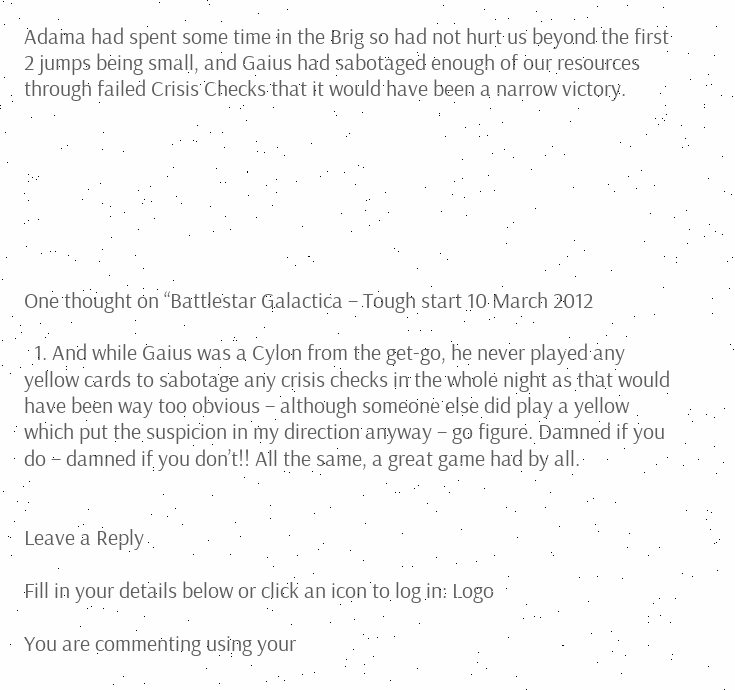Adama had spent some time in the Brig so had not hurt us beyond the first 2 jumps being small, and Gaius had sabotaged enough of our resources through failed Crisis Checks that it would have been a narrow victory.







One thought on “Battlestar Galactica – Tough start 10 March 2012

  1. And while Gaius was a Cylon from the get-go, he never played any yellow cards to sabotage any crisis checks in the whole night as that would have been way too obvious – although someone else did play a yellow which put the suspicion in my direction anyway – go figure. Damned if you do – damned if you don’t!! All the same, a great game had by all.


Leave a Reply

Fill in your details below or click an icon to log in: Logo

You are commenting using your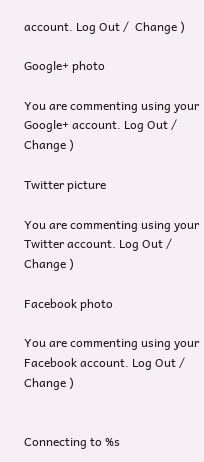account. Log Out /  Change )

Google+ photo

You are commenting using your Google+ account. Log Out /  Change )

Twitter picture

You are commenting using your Twitter account. Log Out /  Change )

Facebook photo

You are commenting using your Facebook account. Log Out /  Change )


Connecting to %s